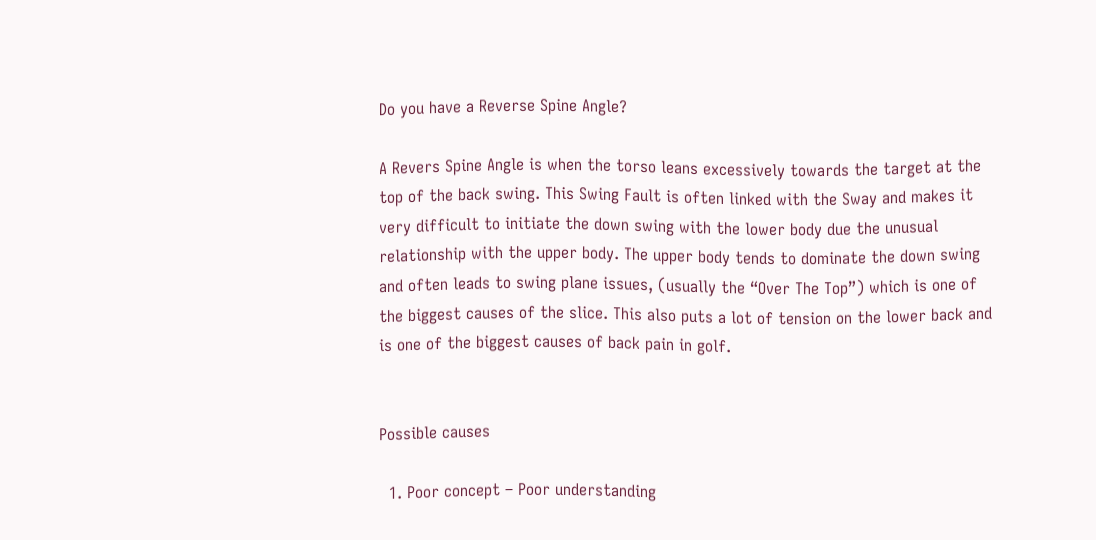Do you have a Reverse Spine Angle?

A Revers Spine Angle is when the torso leans excessively towards the target at the top of the back swing. This Swing Fault is often linked with the Sway and makes it very difficult to initiate the down swing with the lower body due the unusual relationship with the upper body. The upper body tends to dominate the down swing and often leads to swing plane issues, (usually the “Over The Top”) which is one of the biggest causes of the slice. This also puts a lot of tension on the lower back and is one of the biggest causes of back pain in golf.


Possible causes

  1. Poor concept – Poor understanding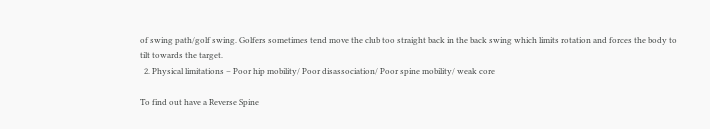of swing path/golf swing. Golfers sometimes tend move the club too straight back in the back swing which limits rotation and forces the body to tilt towards the target.
  2. Physical limitations – Poor hip mobility/ Poor disassociation/ Poor spine mobility/ weak core

To find out have a Reverse Spine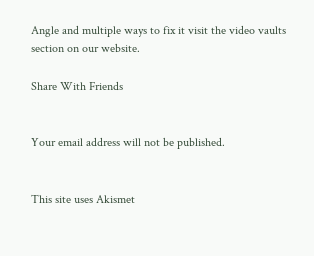Angle and multiple ways to fix it visit the video vaults section on our website.

Share With Friends


Your email address will not be published.


This site uses Akismet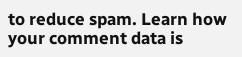to reduce spam. Learn how your comment data is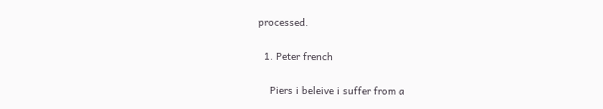processed.

  1. Peter french

    Piers i beleive i suffer from a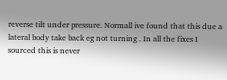reverse tilt under pressure. Normall ive found that this due a lateral body take back eg not turning . In all the fixes I sourced this is never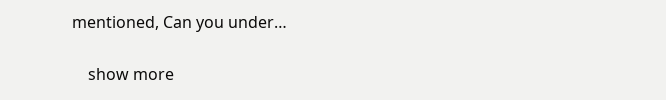mentioned, Can you under…

    show more